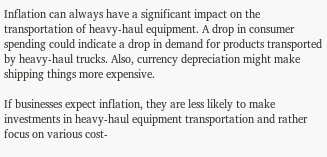Inflation can always have a significant impact on the transportation of heavy-haul equipment. A drop in consumer spending could indicate a drop in demand for products transported by heavy-haul trucks. Also, currency depreciation might make shipping things more expensive.

If businesses expect inflation, they are less likely to make investments in heavy-haul equipment transportation and rather focus on various cost-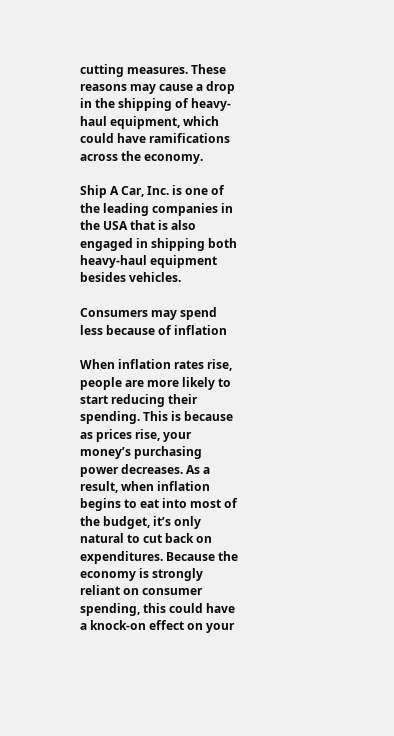cutting measures. These reasons may cause a drop in the shipping of heavy-haul equipment, which could have ramifications across the economy.

Ship A Car, Inc. is one of the leading companies in the USA that is also engaged in shipping both heavy-haul equipment besides vehicles.

Consumers may spend less because of inflation

When inflation rates rise, people are more likely to start reducing their spending. This is because as prices rise, your money’s purchasing power decreases. As a result, when inflation begins to eat into most of the budget, it’s only natural to cut back on expenditures. Because the economy is strongly reliant on consumer spending, this could have a knock-on effect on your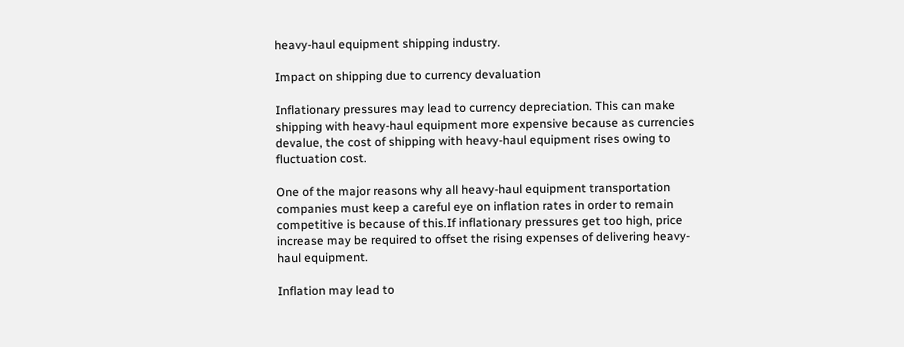heavy-haul equipment shipping industry.

Impact on shipping due to currency devaluation

Inflationary pressures may lead to currency depreciation. This can make shipping with heavy-haul equipment more expensive because as currencies devalue, the cost of shipping with heavy-haul equipment rises owing to fluctuation cost.

One of the major reasons why all heavy-haul equipment transportation companies must keep a careful eye on inflation rates in order to remain competitive is because of this.If inflationary pressures get too high, price increase may be required to offset the rising expenses of delivering heavy-haul equipment.

Inflation may lead to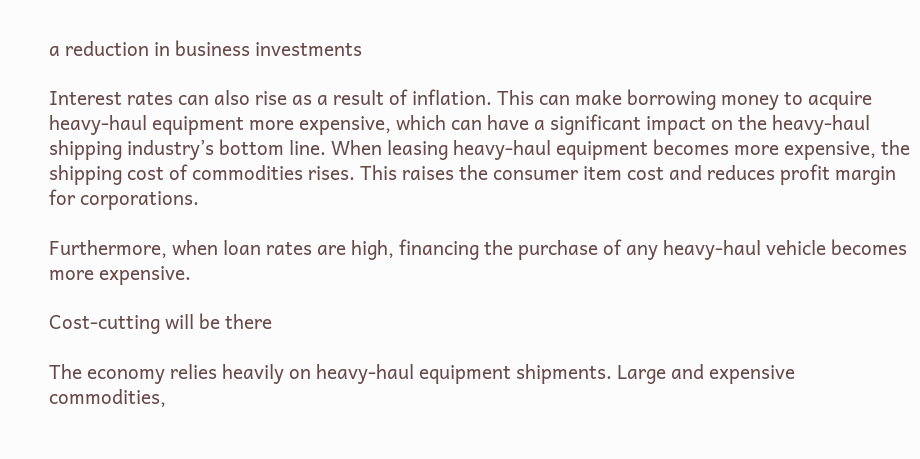a reduction in business investments

Interest rates can also rise as a result of inflation. This can make borrowing money to acquire heavy-haul equipment more expensive, which can have a significant impact on the heavy-haul shipping industry’s bottom line. When leasing heavy-haul equipment becomes more expensive, the shipping cost of commodities rises. This raises the consumer item cost and reduces profit margin for corporations.

Furthermore, when loan rates are high, financing the purchase of any heavy-haul vehicle becomes more expensive.

Cost-cutting will be there

The economy relies heavily on heavy-haul equipment shipments. Large and expensive commodities,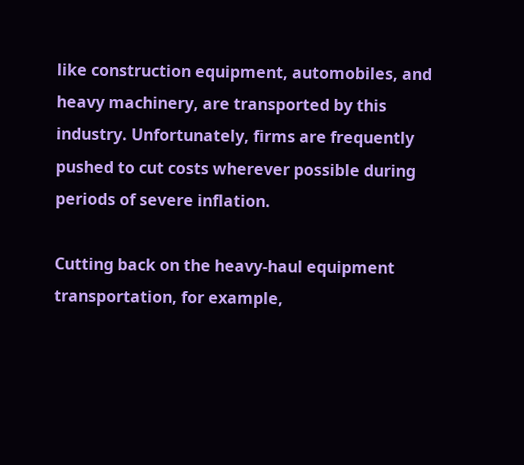like construction equipment, automobiles, and heavy machinery, are transported by this industry. Unfortunately, firms are frequently pushed to cut costs wherever possible during periods of severe inflation.

Cutting back on the heavy-haul equipment transportation, for example,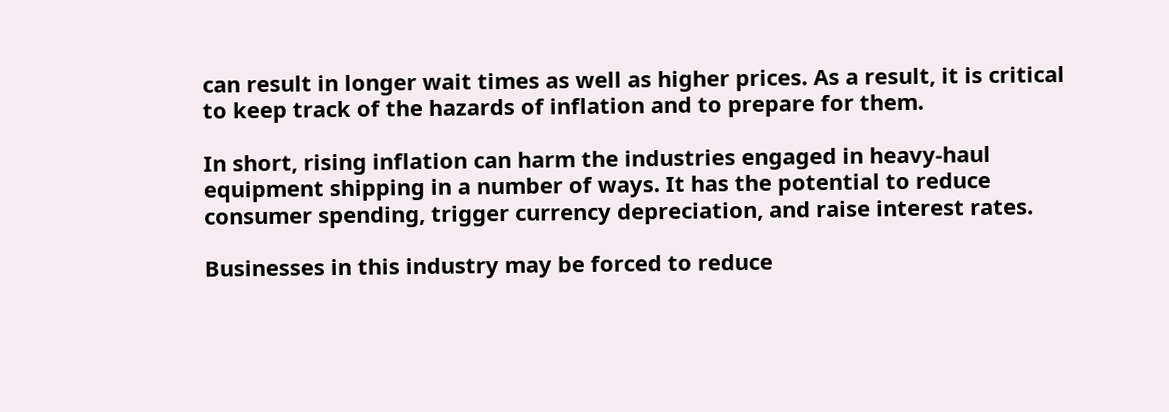can result in longer wait times as well as higher prices. As a result, it is critical to keep track of the hazards of inflation and to prepare for them.

In short, rising inflation can harm the industries engaged in heavy-haul equipment shipping in a number of ways. It has the potential to reduce consumer spending, trigger currency depreciation, and raise interest rates.

Businesses in this industry may be forced to reduce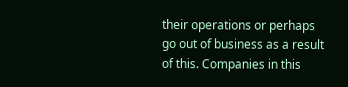their operations or perhaps go out of business as a result of this. Companies in this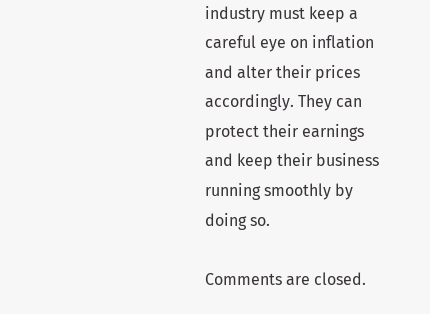industry must keep a careful eye on inflation and alter their prices accordingly. They can protect their earnings and keep their business running smoothly by doing so.

Comments are closed.